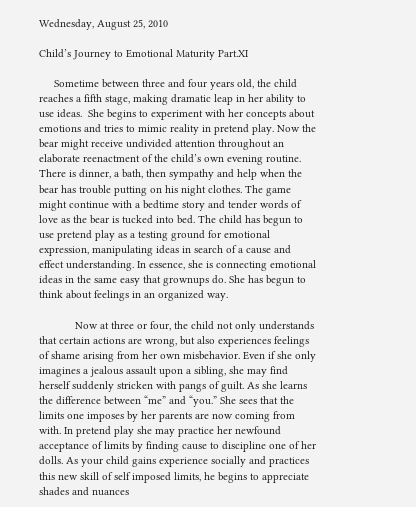Wednesday, August 25, 2010

Child’s Journey to Emotional Maturity Part.XI

     Sometime between three and four years old, the child reaches a fifth stage, making dramatic leap in her ability to use ideas.  She begins to experiment with her concepts about emotions and tries to mimic reality in pretend play. Now the bear might receive undivided attention throughout an elaborate reenactment of the child’s own evening routine. There is dinner, a bath, then sympathy and help when the bear has trouble putting on his night clothes. The game might continue with a bedtime story and tender words of love as the bear is tucked into bed. The child has begun to use pretend play as a testing ground for emotional expression, manipulating ideas in search of a cause and effect understanding. In essence, she is connecting emotional ideas in the same easy that grownups do. She has begun to think about feelings in an organized way.

            Now at three or four, the child not only understands that certain actions are wrong, but also experiences feelings of shame arising from her own misbehavior. Even if she only imagines a jealous assault upon a sibling, she may find herself suddenly stricken with pangs of guilt. As she learns the difference between “me” and “you.” She sees that the limits one imposes by her parents are now coming from with. In pretend play she may practice her newfound acceptance of limits by finding cause to discipline one of her dolls. As your child gains experience socially and practices this new skill of self imposed limits, he begins to appreciate shades and nuances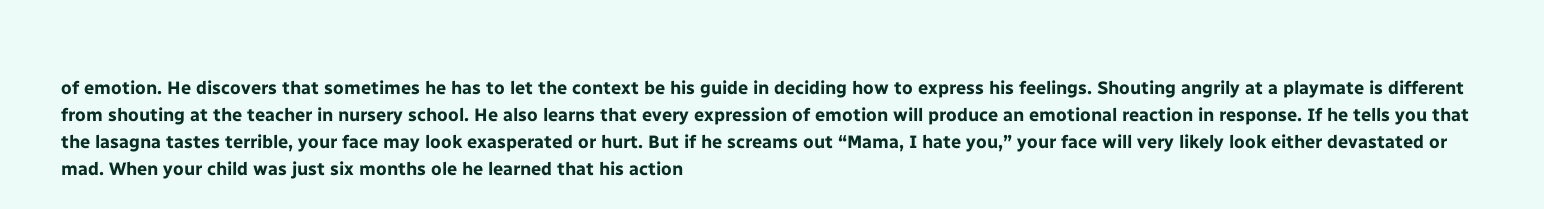of emotion. He discovers that sometimes he has to let the context be his guide in deciding how to express his feelings. Shouting angrily at a playmate is different from shouting at the teacher in nursery school. He also learns that every expression of emotion will produce an emotional reaction in response. If he tells you that the lasagna tastes terrible, your face may look exasperated or hurt. But if he screams out “Mama, I hate you,” your face will very likely look either devastated or mad. When your child was just six months ole he learned that his action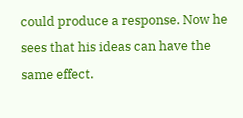could produce a response. Now he sees that his ideas can have the same effect.